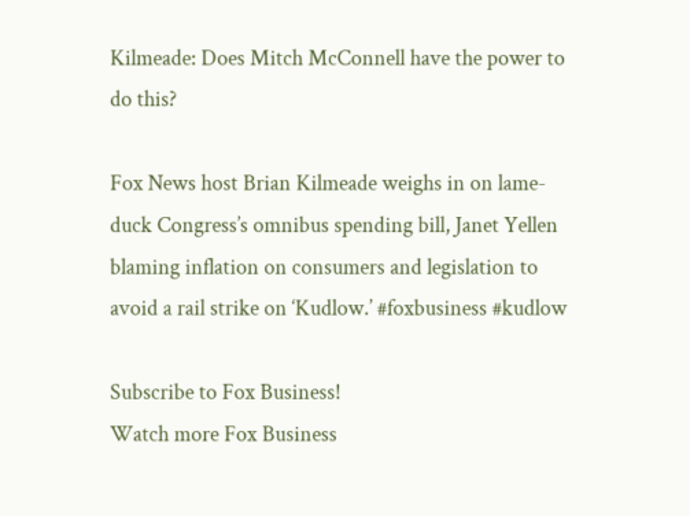Kilmeade: Does Mitch McConnell have the power to do this?

Fox News host Brian Kilmeade weighs in on lame-duck Congress’s omnibus spending bill, Janet Yellen blaming inflation on consumers and legislation to avoid a rail strike on ‘Kudlow.’ #foxbusiness #kudlow

Subscribe to Fox Business!
Watch more Fox Business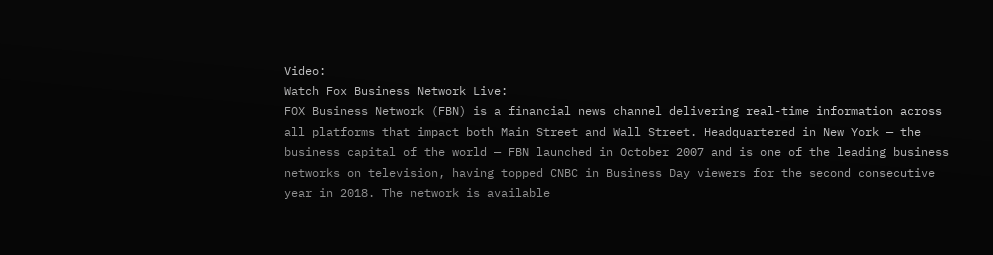Video:
Watch Fox Business Network Live:
FOX Business Network (FBN) is a financial news channel delivering real-time information across all platforms that impact both Main Street and Wall Street. Headquartered in New York — the business capital of the world — FBN launched in October 2007 and is one of the leading business networks on television, having topped CNBC in Business Day viewers for the second consecutive year in 2018. The network is available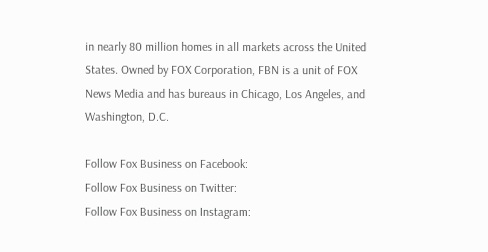in nearly 80 million homes in all markets across the United States. Owned by FOX Corporation, FBN is a unit of FOX News Media and has bureaus in Chicago, Los Angeles, and Washington, D.C.

Follow Fox Business on Facebook:
Follow Fox Business on Twitter:
Follow Fox Business on Instagram: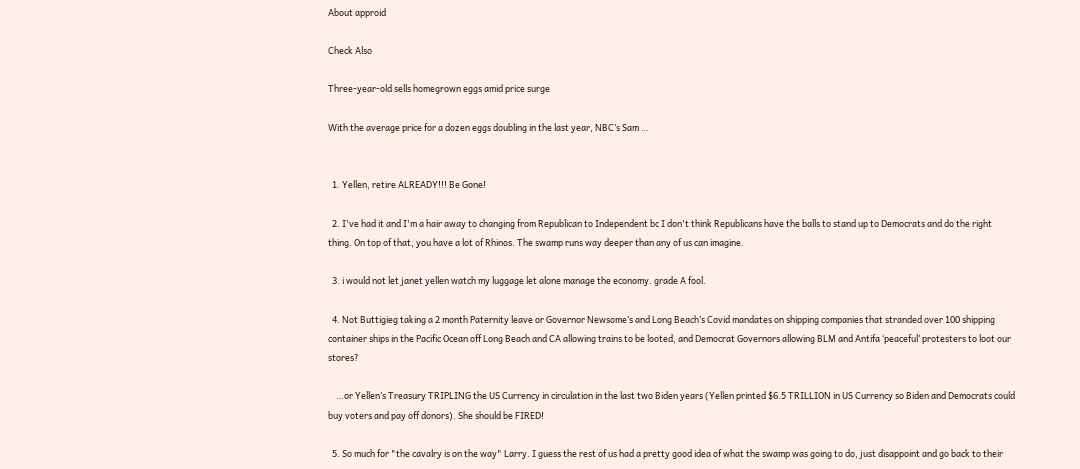About approid

Check Also

Three-year-old sells homegrown eggs amid price surge

With the average price for a dozen eggs doubling in the last year, NBC’s Sam …


  1. Yellen, retire ALREADY!!! Be Gone!

  2. I've had it and I'm a hair away to changing from Republican to Independent bc I don't think Republicans have the balls to stand up to Democrats and do the right thing. On top of that, you have a lot of Rhinos. The swamp runs way deeper than any of us can imagine.

  3. i would not let janet yellen watch my luggage let alone manage the economy. grade A fool.

  4. Not Buttigieg taking a 2 month Paternity leave or Governor Newsome’s and Long Beach’s Covid mandates on shipping companies that stranded over 100 shipping container ships in the Pacific Ocean off Long Beach and CA allowing trains to be looted, and Democrat Governors allowing BLM and Antifa ‘peaceful’ protesters to loot our stores?

    …or Yellen’s Treasury TRIPLING the US Currency in circulation in the last two Biden years (Yellen printed $6.5 TRILLION in US Currency so Biden and Democrats could buy voters and pay off donors). She should be FIRED!

  5. So much for "the cavalry is on the way" Larry. I guess the rest of us had a pretty good idea of what the swamp was going to do, just disappoint and go back to their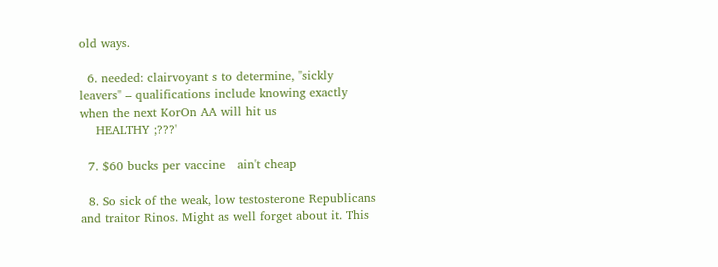old ways.

  6. needed: clairvoyant s to determine, "sickly leavers" – qualifications include knowing exactly when the next KorOn AA will hit us
    HEALTHY ;???'

  7. $60 bucks per vaccine   ain't cheap

  8. So sick of the weak, low testosterone Republicans and traitor Rinos. Might as well forget about it. This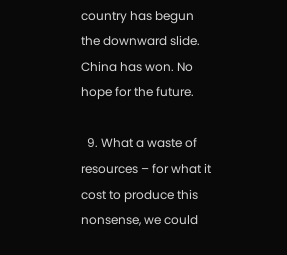country has begun the downward slide. China has won. No hope for the future.

  9. What a waste of resources – for what it cost to produce this nonsense, we could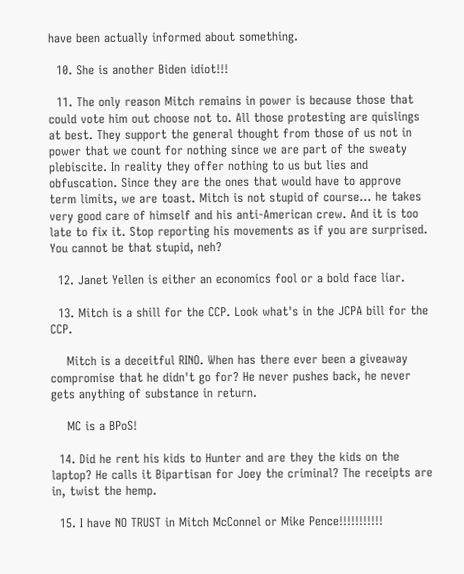have been actually informed about something.

  10. She is another Biden idiot!!!

  11. The only reason Mitch remains in power is because those that could vote him out choose not to. All those protesting are quislings at best. They support the general thought from those of us not in power that we count for nothing since we are part of the sweaty plebiscite. In reality they offer nothing to us but lies and obfuscation. Since they are the ones that would have to approve term limits, we are toast. Mitch is not stupid of course… he takes very good care of himself and his anti-American crew. And it is too late to fix it. Stop reporting his movements as if you are surprised. You cannot be that stupid, neh?

  12. Janet Yellen is either an economics fool or a bold face liar.

  13. Mitch is a shill for the CCP. Look what's in the JCPA bill for the CCP.

    Mitch is a deceitful RINO. When has there ever been a giveaway compromise that he didn't go for? He never pushes back, he never gets anything of substance in return.

    MC is a BPoS!

  14. Did he rent his kids to Hunter and are they the kids on the laptop? He calls it Bipartisan for Joey the criminal? The receipts are in, twist the hemp.

  15. I have NO TRUST in Mitch McConnel or Mike Pence!!!!!!!!!!!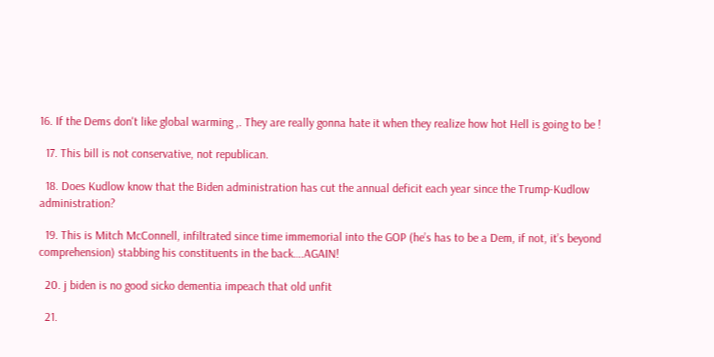16. If the Dems don't like global warming ,. They are really gonna hate it when they realize how hot Hell is going to be !

  17. This bill is not conservative, not republican.

  18. Does Kudlow know that the Biden administration has cut the annual deficit each year since the Trump-Kudlow administration?

  19. This is Mitch McConnell, infiltrated since time immemorial into the GOP (he’s has to be a Dem, if not, it’s beyond comprehension) stabbing his constituents in the back….AGAIN!

  20. j biden is no good sicko dementia impeach that old unfit

  21.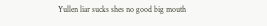Yullen liar sucks shes no good big mouth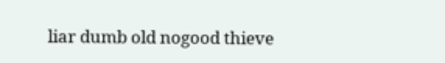liar dumb old nogood thieve